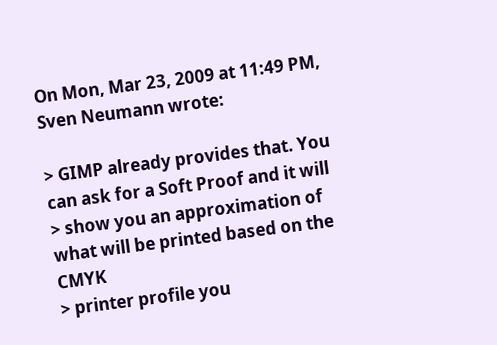On Mon, Mar 23, 2009 at 11:49 PM, Sven Neumann wrote:

> GIMP already provides that. You can ask for a Soft Proof and it will
> show you an approximation of what will be printed based on the CMYK
> printer profile you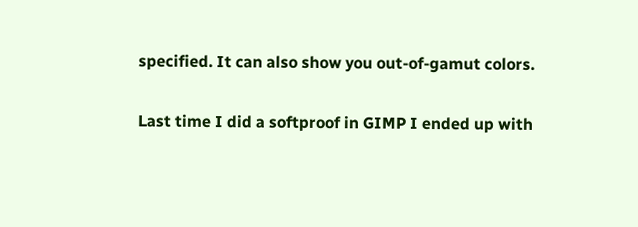specified. It can also show you out-of-gamut colors.

Last time I did a softproof in GIMP I ended up with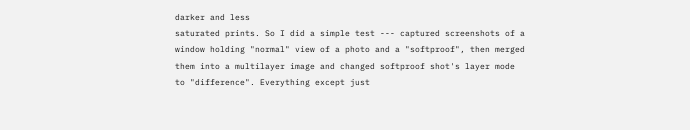darker and less
saturated prints. So I did a simple test --- captured screenshots of a
window holding "normal" view of a photo and a "softproof", then merged
them into a multilayer image and changed softproof shot's layer mode
to "difference". Everything except just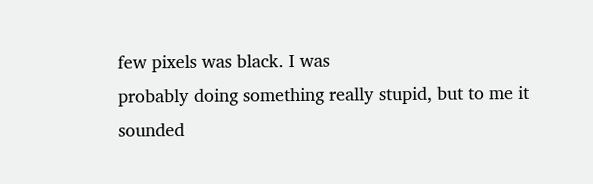few pixels was black. I was
probably doing something really stupid, but to me it sounded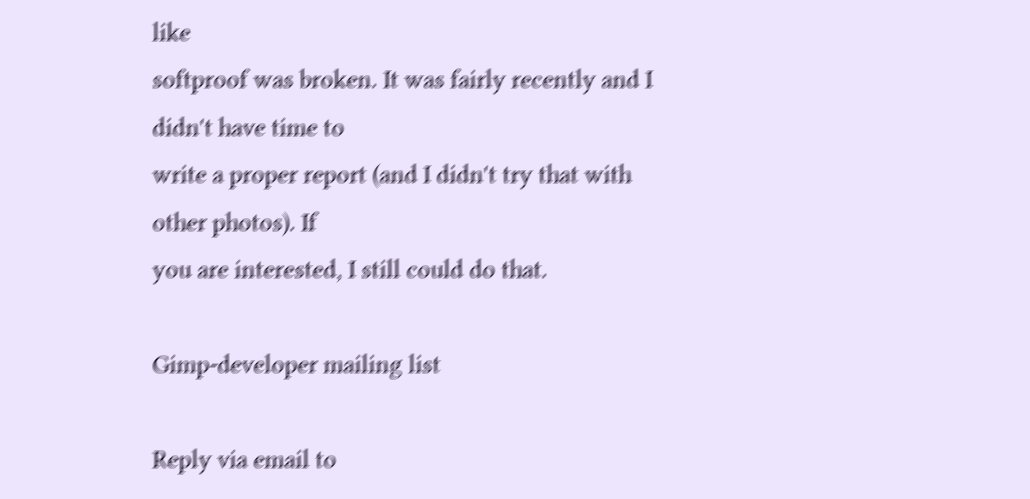like
softproof was broken. It was fairly recently and I didn't have time to
write a proper report (and I didn't try that with other photos). If
you are interested, I still could do that.

Gimp-developer mailing list

Reply via email to